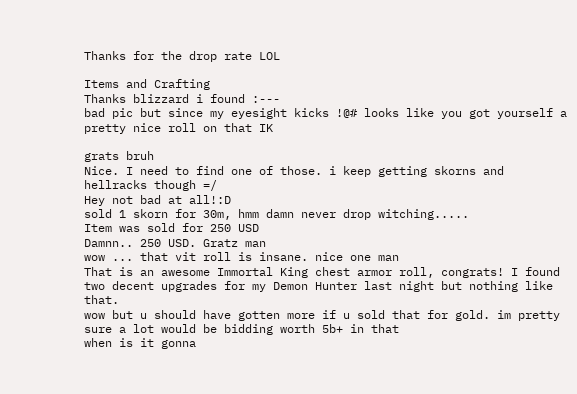Thanks for the drop rate LOL

Items and Crafting
Thanks blizzard i found :---
bad pic but since my eyesight kicks !@# looks like you got yourself a pretty nice roll on that IK

grats bruh
Nice. I need to find one of those. i keep getting skorns and hellracks though =/
Hey not bad at all!:D
sold 1 skorn for 30m, hmm damn never drop witching.....
Item was sold for 250 USD
Damnn.. 250 USD. Gratz man
wow ... that vit roll is insane. nice one man
That is an awesome Immortal King chest armor roll, congrats! I found two decent upgrades for my Demon Hunter last night but nothing like that.
wow but u should have gotten more if u sold that for gold. im pretty sure a lot would be bidding worth 5b+ in that
when is it gonna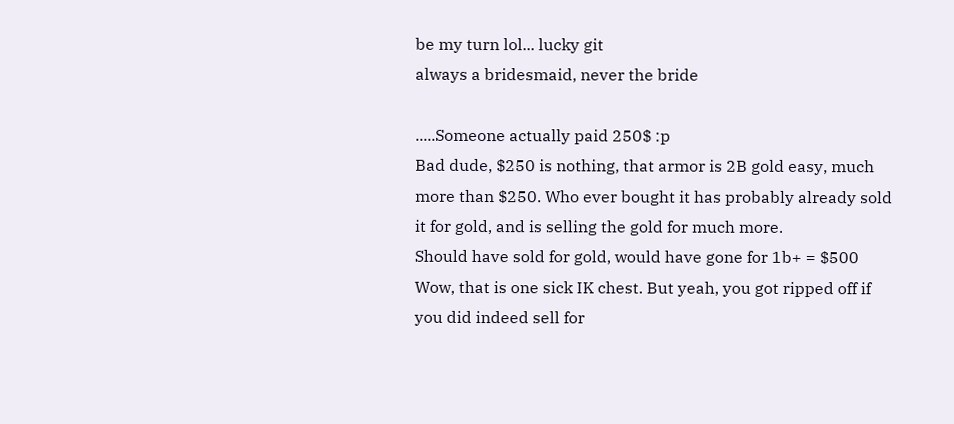be my turn lol... lucky git
always a bridesmaid, never the bride

.....Someone actually paid 250$ :p
Bad dude, $250 is nothing, that armor is 2B gold easy, much more than $250. Who ever bought it has probably already sold it for gold, and is selling the gold for much more.
Should have sold for gold, would have gone for 1b+ = $500
Wow, that is one sick IK chest. But yeah, you got ripped off if you did indeed sell for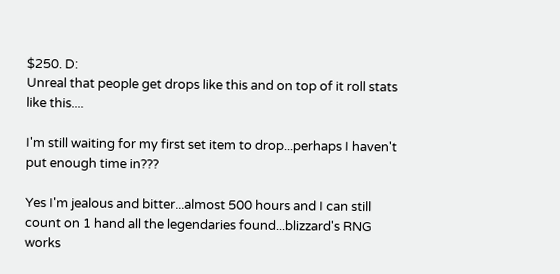$250. D:
Unreal that people get drops like this and on top of it roll stats like this....

I'm still waiting for my first set item to drop...perhaps I haven't put enough time in???

Yes I'm jealous and bitter...almost 500 hours and I can still count on 1 hand all the legendaries found...blizzard's RNG works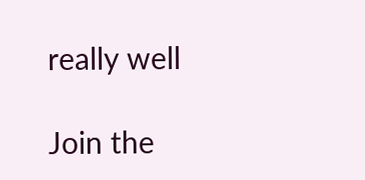really well

Join the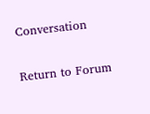Conversation

Return to Forum